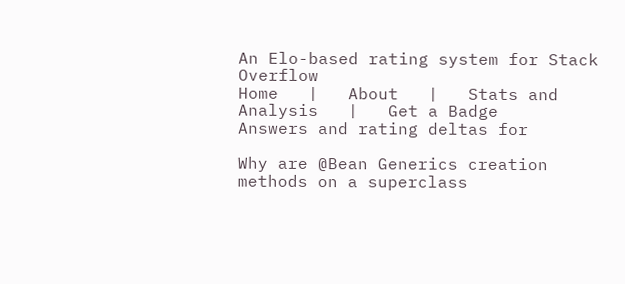An Elo-based rating system for Stack Overflow
Home   |   About   |   Stats and Analysis   |   Get a Badge
Answers and rating deltas for

Why are @Bean Generics creation methods on a superclass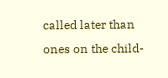called later than ones on the child-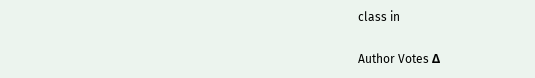class in

Author Votes Δ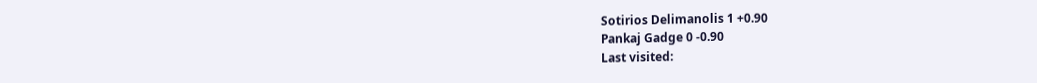Sotirios Delimanolis 1 +0.90
Pankaj Gadge 0 -0.90
Last visited: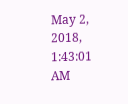May 2, 2018, 1:43:01 AM